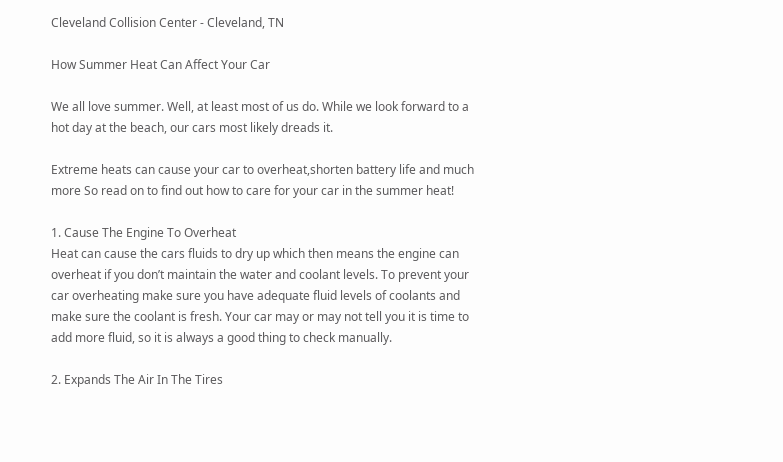Cleveland Collision Center - Cleveland, TN

How Summer Heat Can Affect Your Car

We all love summer. Well, at least most of us do. While we look forward to a hot day at the beach, our cars most likely dreads it.

Extreme heats can cause your car to overheat,shorten battery life and much more So read on to find out how to care for your car in the summer heat!

1. Cause The Engine To Overheat
Heat can cause the cars fluids to dry up which then means the engine can overheat if you don’t maintain the water and coolant levels. To prevent your car overheating make sure you have adequate fluid levels of coolants and make sure the coolant is fresh. Your car may or may not tell you it is time to add more fluid, so it is always a good thing to check manually.

2. Expands The Air In The Tires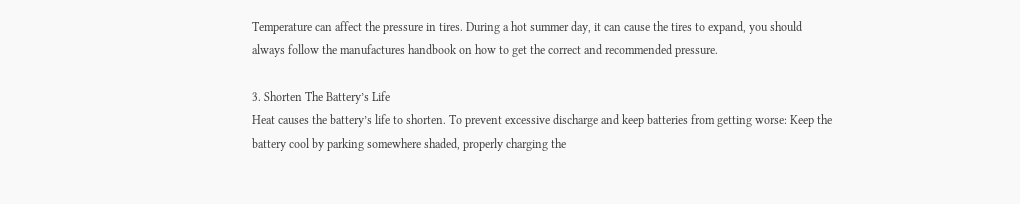Temperature can affect the pressure in tires. During a hot summer day, it can cause the tires to expand, you should always follow the manufactures handbook on how to get the correct and recommended pressure.

3. Shorten The Battery’s Life
Heat causes the battery’s life to shorten. To prevent excessive discharge and keep batteries from getting worse: Keep the battery cool by parking somewhere shaded, properly charging the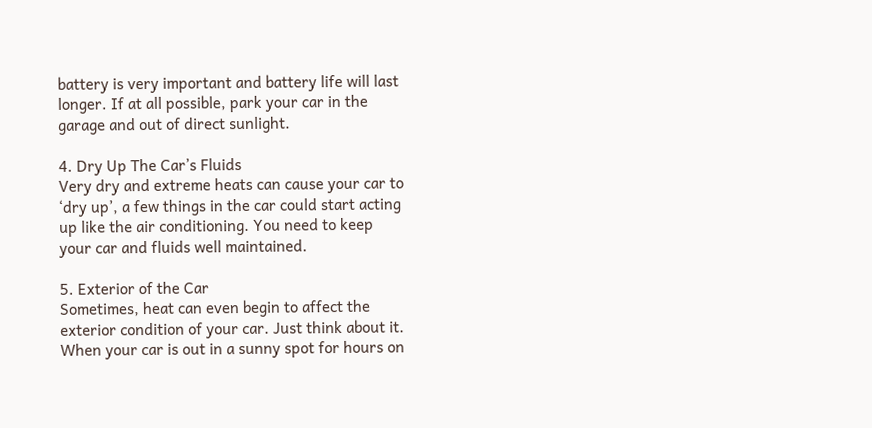battery is very important and battery life will last longer. If at all possible, park your car in the garage and out of direct sunlight.

4. Dry Up The Car’s Fluids
Very dry and extreme heats can cause your car to ‘dry up’, a few things in the car could start acting up like the air conditioning. You need to keep your car and fluids well maintained.

5. Exterior of the Car
Sometimes, heat can even begin to affect the exterior condition of your car. Just think about it. When your car is out in a sunny spot for hours on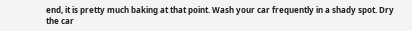end, it is pretty much baking at that point. Wash your car frequently in a shady spot. Dry the car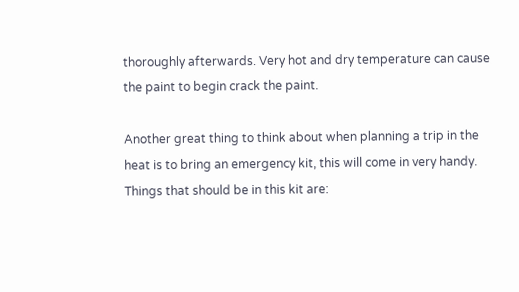thoroughly afterwards. Very hot and dry temperature can cause the paint to begin crack the paint.

Another great thing to think about when planning a trip in the heat is to bring an emergency kit, this will come in very handy. Things that should be in this kit are: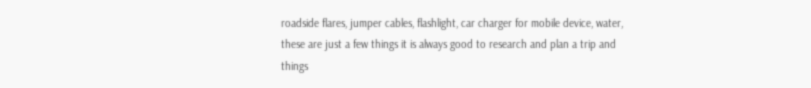roadside flares, jumper cables, flashlight, car charger for mobile device, water, these are just a few things it is always good to research and plan a trip and things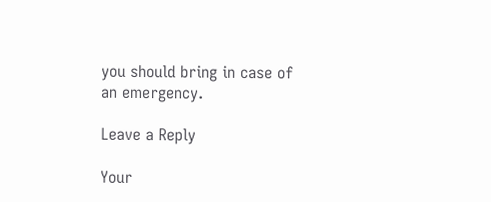you should bring in case of an emergency.

Leave a Reply

Your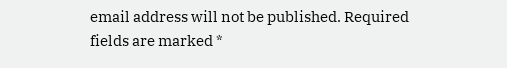email address will not be published. Required fields are marked *